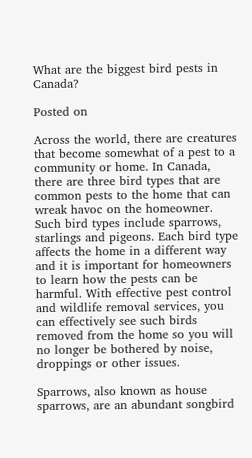What are the biggest bird pests in Canada?

Posted on

Across the world, there are creatures that become somewhat of a pest to a community or home. In Canada, there are three bird types that are common pests to the home that can wreak havoc on the homeowner. Such bird types include sparrows, starlings and pigeons. Each bird type affects the home in a different way and it is important for homeowners to learn how the pests can be harmful. With effective pest control and wildlife removal services, you can effectively see such birds removed from the home so you will no longer be bothered by noise, droppings or other issues.

Sparrows, also known as house sparrows, are an abundant songbird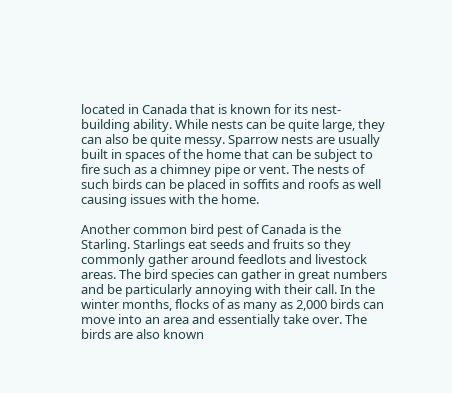located in Canada that is known for its nest-building ability. While nests can be quite large, they can also be quite messy. Sparrow nests are usually built in spaces of the home that can be subject to fire such as a chimney pipe or vent. The nests of such birds can be placed in soffits and roofs as well causing issues with the home.

Another common bird pest of Canada is the Starling. Starlings eat seeds and fruits so they commonly gather around feedlots and livestock areas. The bird species can gather in great numbers and be particularly annoying with their call. In the winter months, flocks of as many as 2,000 birds can move into an area and essentially take over. The birds are also known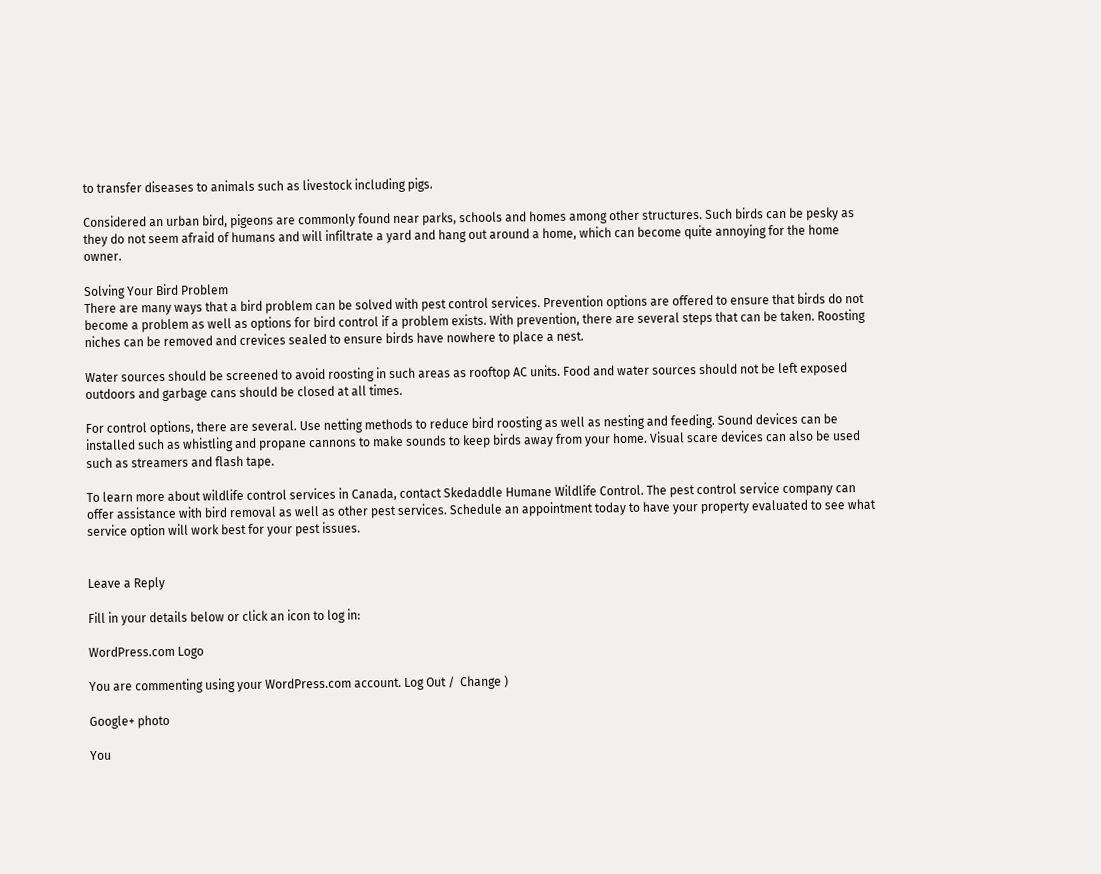to transfer diseases to animals such as livestock including pigs.

Considered an urban bird, pigeons are commonly found near parks, schools and homes among other structures. Such birds can be pesky as they do not seem afraid of humans and will infiltrate a yard and hang out around a home, which can become quite annoying for the home owner.

Solving Your Bird Problem
There are many ways that a bird problem can be solved with pest control services. Prevention options are offered to ensure that birds do not become a problem as well as options for bird control if a problem exists. With prevention, there are several steps that can be taken. Roosting niches can be removed and crevices sealed to ensure birds have nowhere to place a nest.

Water sources should be screened to avoid roosting in such areas as rooftop AC units. Food and water sources should not be left exposed outdoors and garbage cans should be closed at all times.

For control options, there are several. Use netting methods to reduce bird roosting as well as nesting and feeding. Sound devices can be installed such as whistling and propane cannons to make sounds to keep birds away from your home. Visual scare devices can also be used such as streamers and flash tape.

To learn more about wildlife control services in Canada, contact Skedaddle Humane Wildlife Control. The pest control service company can offer assistance with bird removal as well as other pest services. Schedule an appointment today to have your property evaluated to see what service option will work best for your pest issues.


Leave a Reply

Fill in your details below or click an icon to log in:

WordPress.com Logo

You are commenting using your WordPress.com account. Log Out /  Change )

Google+ photo

You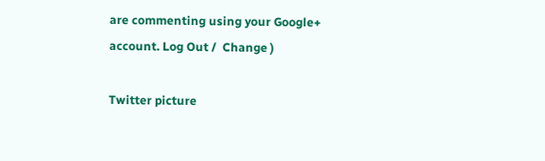are commenting using your Google+ account. Log Out /  Change )

Twitter picture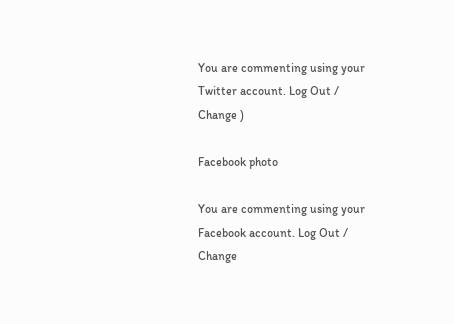You are commenting using your Twitter account. Log Out /  Change )

Facebook photo

You are commenting using your Facebook account. Log Out /  Change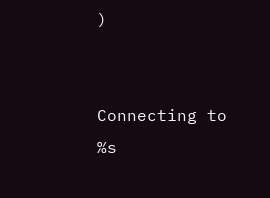)


Connecting to %s